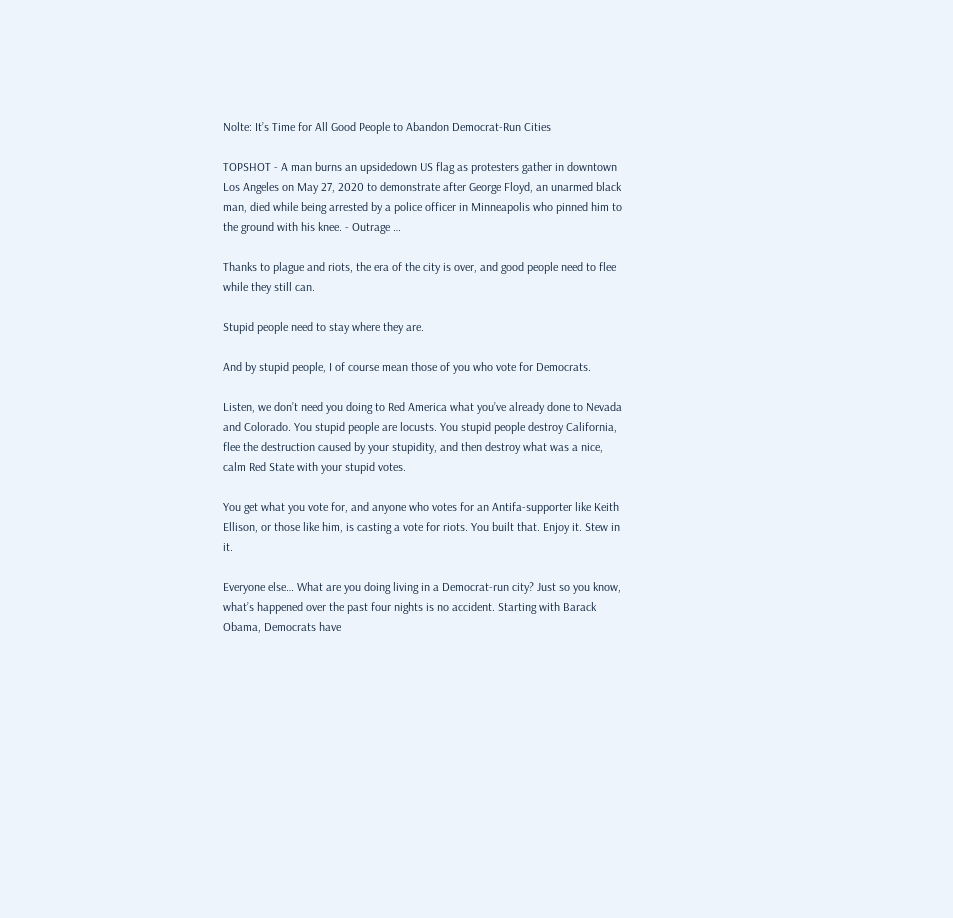Nolte: It’s Time for All Good People to Abandon Democrat-Run Cities

TOPSHOT - A man burns an upsidedown US flag as protesters gather in downtown Los Angeles on May 27, 2020 to demonstrate after George Floyd, an unarmed black man, died while being arrested by a police officer in Minneapolis who pinned him to the ground with his knee. - Outrage …

Thanks to plague and riots, the era of the city is over, and good people need to flee while they still can.

Stupid people need to stay where they are.

And by stupid people, I of course mean those of you who vote for Democrats.

Listen, we don’t need you doing to Red America what you’ve already done to Nevada and Colorado. You stupid people are locusts. You stupid people destroy California, flee the destruction caused by your stupidity, and then destroy what was a nice, calm Red State with your stupid votes.

You get what you vote for, and anyone who votes for an Antifa-supporter like Keith Ellison, or those like him, is casting a vote for riots. You built that. Enjoy it. Stew in it.

Everyone else… What are you doing living in a Democrat-run city? Just so you know, what’s happened over the past four nights is no accident. Starting with Barack Obama, Democrats have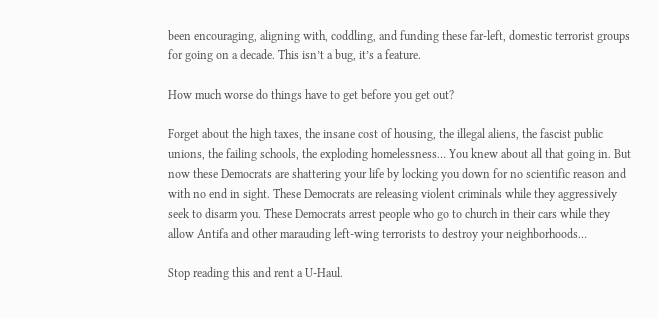been encouraging, aligning with, coddling, and funding these far-left, domestic terrorist groups for going on a decade. This isn’t a bug, it’s a feature.

How much worse do things have to get before you get out?

Forget about the high taxes, the insane cost of housing, the illegal aliens, the fascist public unions, the failing schools, the exploding homelessness… You knew about all that going in. But now these Democrats are shattering your life by locking you down for no scientific reason and with no end in sight. These Democrats are releasing violent criminals while they aggressively seek to disarm you. These Democrats arrest people who go to church in their cars while they allow Antifa and other marauding left-wing terrorists to destroy your neighborhoods…

Stop reading this and rent a U-Haul.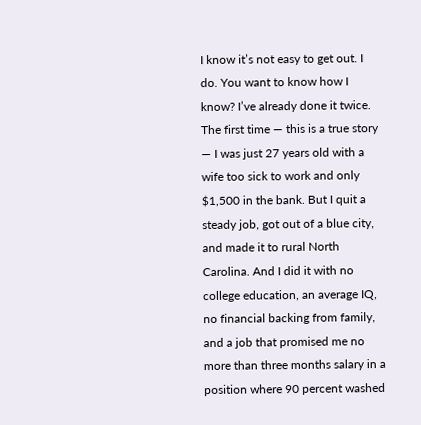I know it’s not easy to get out. I do. You want to know how I know? I’ve already done it twice. The first time — this is a true story — I was just 27 years old with a wife too sick to work and only $1,500 in the bank. But I quit a steady job, got out of a blue city, and made it to rural North Carolina. And I did it with no college education, an average IQ, no financial backing from family, and a job that promised me no more than three months salary in a position where 90 percent washed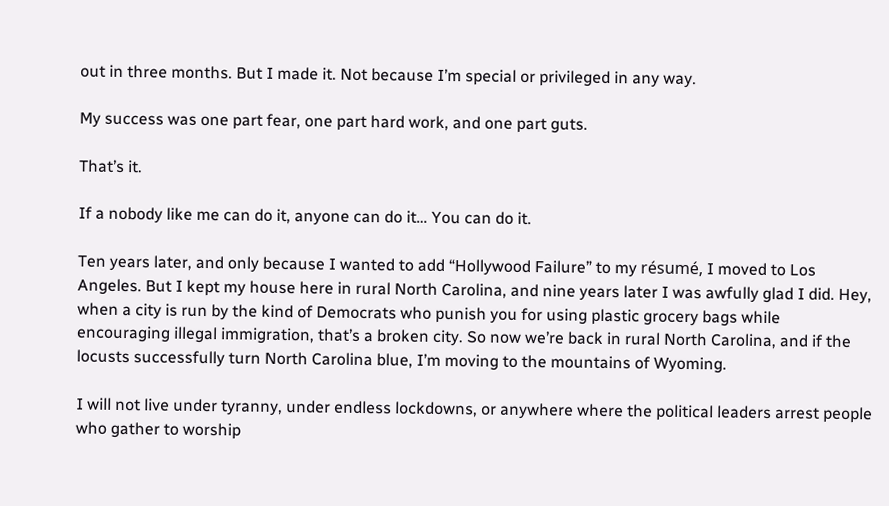out in three months. But I made it. Not because I’m special or privileged in any way.

My success was one part fear, one part hard work, and one part guts.

That’s it.

If a nobody like me can do it, anyone can do it… You can do it.

Ten years later, and only because I wanted to add “Hollywood Failure” to my résumé, I moved to Los Angeles. But I kept my house here in rural North Carolina, and nine years later I was awfully glad I did. Hey, when a city is run by the kind of Democrats who punish you for using plastic grocery bags while encouraging illegal immigration, that’s a broken city. So now we’re back in rural North Carolina, and if the locusts successfully turn North Carolina blue, I’m moving to the mountains of Wyoming.

I will not live under tyranny, under endless lockdowns, or anywhere where the political leaders arrest people who gather to worship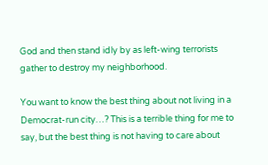God and then stand idly by as left-wing terrorists gather to destroy my neighborhood.

You want to know the best thing about not living in a Democrat-run city…? This is a terrible thing for me to say, but the best thing is not having to care about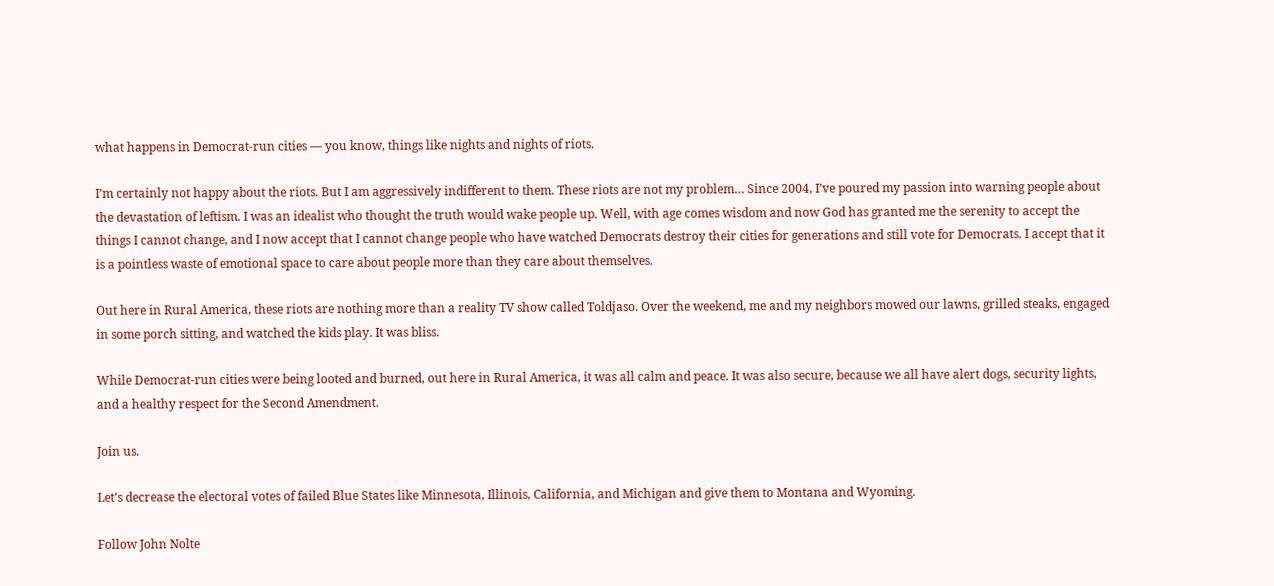what happens in Democrat-run cities — you know, things like nights and nights of riots.

I’m certainly not happy about the riots. But I am aggressively indifferent to them. These riots are not my problem… Since 2004, I’ve poured my passion into warning people about the devastation of leftism. I was an idealist who thought the truth would wake people up. Well, with age comes wisdom and now God has granted me the serenity to accept the things I cannot change, and I now accept that I cannot change people who have watched Democrats destroy their cities for generations and still vote for Democrats. I accept that it is a pointless waste of emotional space to care about people more than they care about themselves.

Out here in Rural America, these riots are nothing more than a reality TV show called Toldjaso. Over the weekend, me and my neighbors mowed our lawns, grilled steaks, engaged in some porch sitting, and watched the kids play. It was bliss.

While Democrat-run cities were being looted and burned, out here in Rural America, it was all calm and peace. It was also secure, because we all have alert dogs, security lights, and a healthy respect for the Second Amendment.

Join us.

Let’s decrease the electoral votes of failed Blue States like Minnesota, Illinois, California, and Michigan and give them to Montana and Wyoming.

Follow John Nolte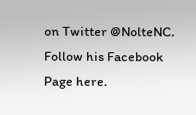on Twitter @NolteNC. Follow his Facebook Page here.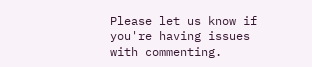Please let us know if you're having issues with commenting.